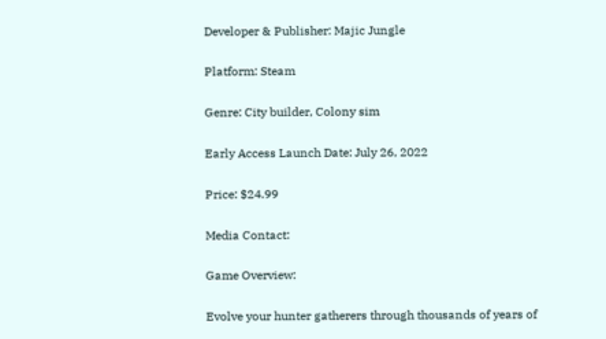Developer & Publisher: Majic Jungle

Platform: Steam

Genre: City builder, Colony sim

Early Access Launch Date: July 26, 2022

Price: $24.99

Media Contact:

Game Overview:

Evolve your hunter gatherers through thousands of years of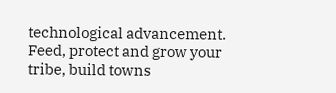technological advancement. Feed, protect and grow your tribe, build towns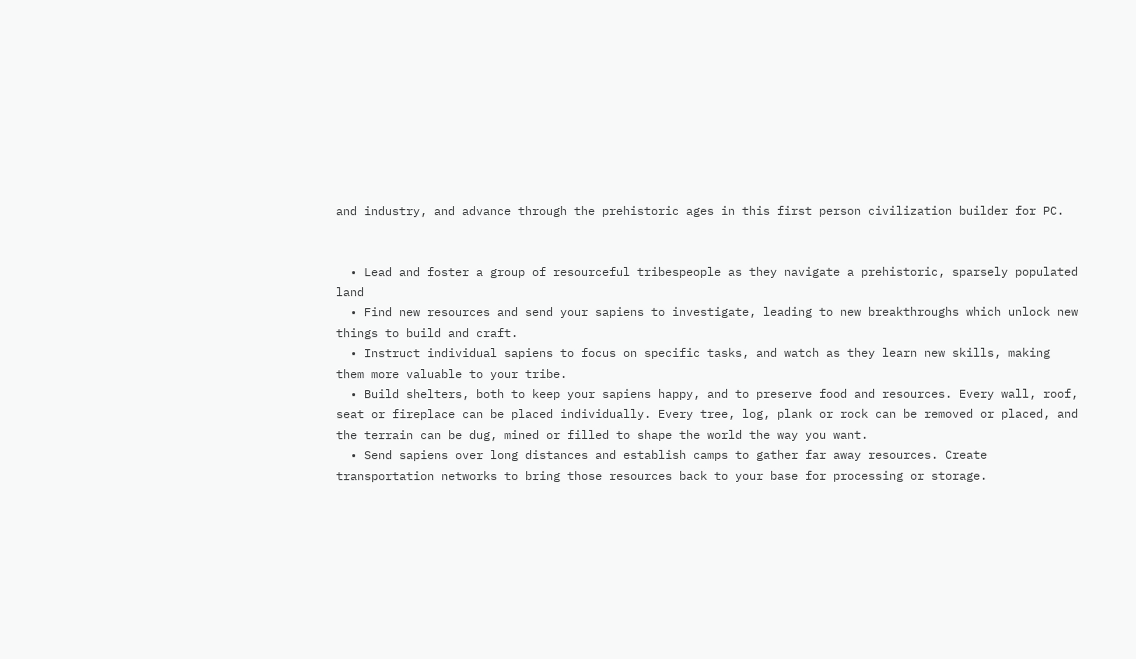and industry, and advance through the prehistoric ages in this first person civilization builder for PC.


  • Lead and foster a group of resourceful tribespeople as they navigate a prehistoric, sparsely populated land
  • Find new resources and send your sapiens to investigate, leading to new breakthroughs which unlock new things to build and craft.
  • Instruct individual sapiens to focus on specific tasks, and watch as they learn new skills, making them more valuable to your tribe.
  • Build shelters, both to keep your sapiens happy, and to preserve food and resources. Every wall, roof, seat or fireplace can be placed individually. Every tree, log, plank or rock can be removed or placed, and the terrain can be dug, mined or filled to shape the world the way you want.
  • Send sapiens over long distances and establish camps to gather far away resources. Create transportation networks to bring those resources back to your base for processing or storage.